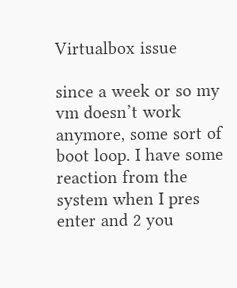Virtualbox issue

since a week or so my vm doesn’t work anymore, some sort of boot loop. I have some reaction from the system when I pres enter and 2 you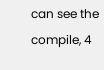can see the compile, 4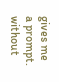gives me a prompt. without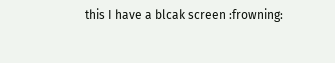this I have a blcak screen :frowning: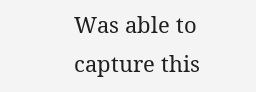Was able to capture this